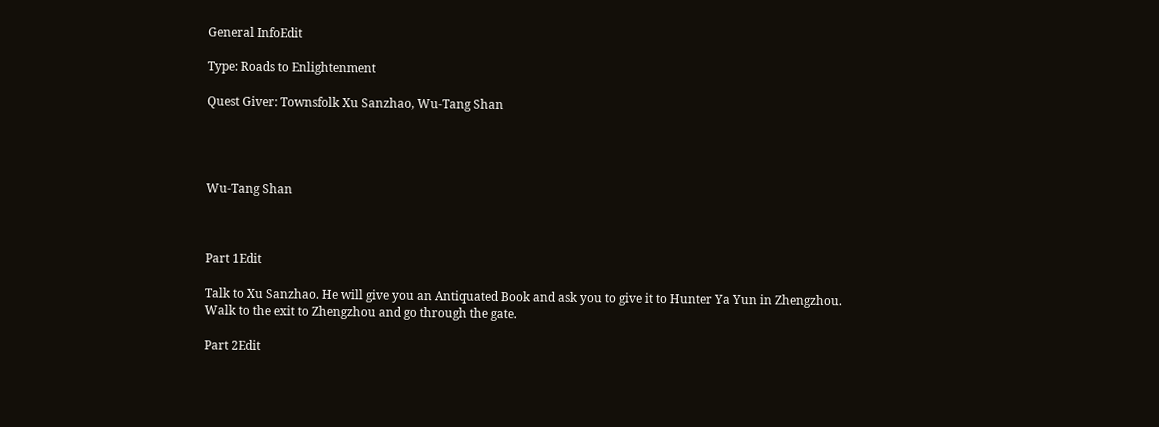General InfoEdit

Type: Roads to Enlightenment

Quest Giver: Townsfolk Xu Sanzhao, Wu-Tang Shan




Wu-Tang Shan



Part 1Edit

Talk to Xu Sanzhao. He will give you an Antiquated Book and ask you to give it to Hunter Ya Yun in Zhengzhou.
Walk to the exit to Zhengzhou and go through the gate.

Part 2Edit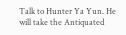Talk to Hunter Ya Yun. He will take the Antiquated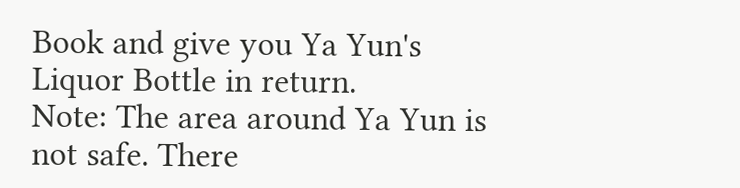Book and give you Ya Yun's Liquor Bottle in return.
Note: The area around Ya Yun is not safe. There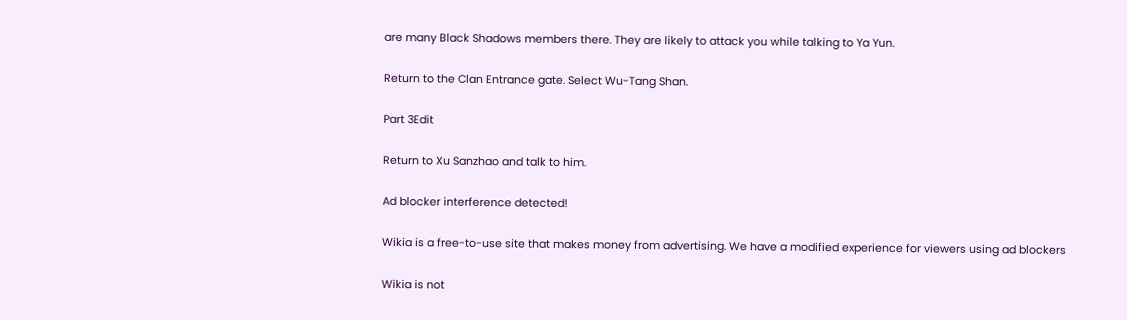are many Black Shadows members there. They are likely to attack you while talking to Ya Yun.

Return to the Clan Entrance gate. Select Wu-Tang Shan.

Part 3Edit

Return to Xu Sanzhao and talk to him.

Ad blocker interference detected!

Wikia is a free-to-use site that makes money from advertising. We have a modified experience for viewers using ad blockers

Wikia is not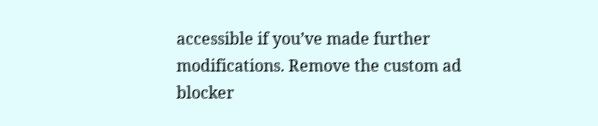accessible if you’ve made further modifications. Remove the custom ad blocker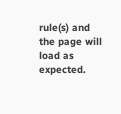rule(s) and the page will load as expected.